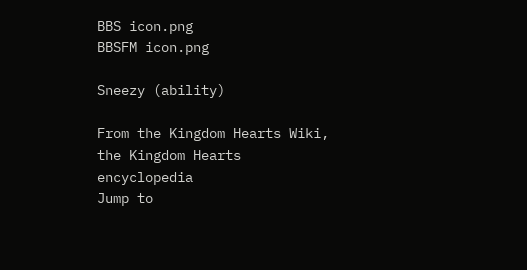BBS icon.png
BBSFM icon.png

Sneezy (ability)

From the Kingdom Hearts Wiki, the Kingdom Hearts encyclopedia
Jump to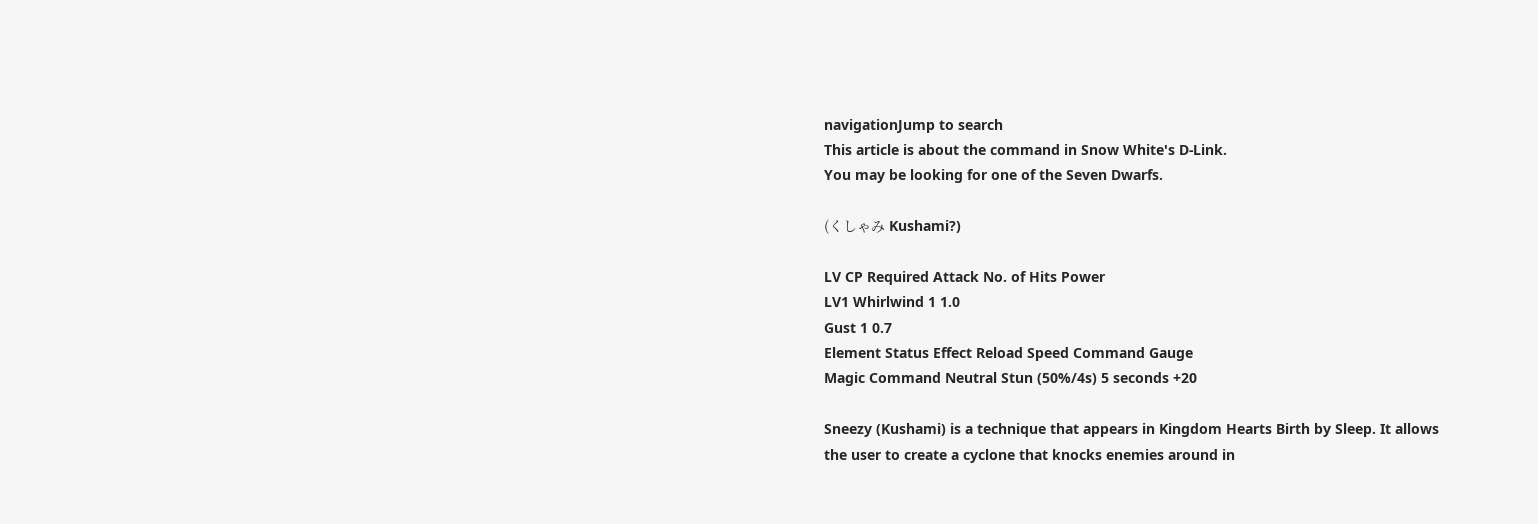navigationJump to search
This article is about the command in Snow White's D-Link.
You may be looking for one of the Seven Dwarfs.

(くしゃみ Kushami?)

LV CP Required Attack No. of Hits Power
LV1 Whirlwind 1 1.0
Gust 1 0.7
Element Status Effect Reload Speed Command Gauge
Magic Command Neutral Stun (50%/4s) 5 seconds +20

Sneezy (Kushami) is a technique that appears in Kingdom Hearts Birth by Sleep. It allows the user to create a cyclone that knocks enemies around in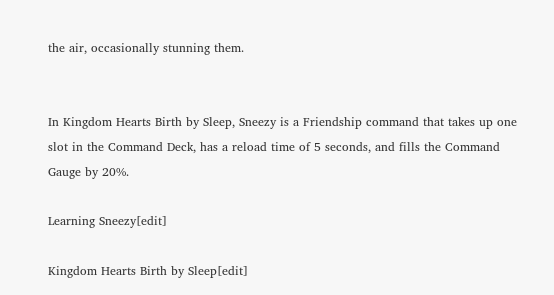the air, occasionally stunning them.


In Kingdom Hearts Birth by Sleep, Sneezy is a Friendship command that takes up one slot in the Command Deck, has a reload time of 5 seconds, and fills the Command Gauge by 20%.

Learning Sneezy[edit]

Kingdom Hearts Birth by Sleep[edit]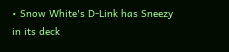• Snow White's D-Link has Sneezy in its deck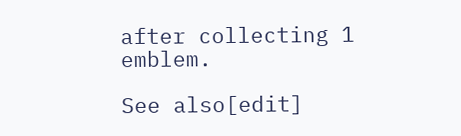after collecting 1 emblem.

See also[edit]